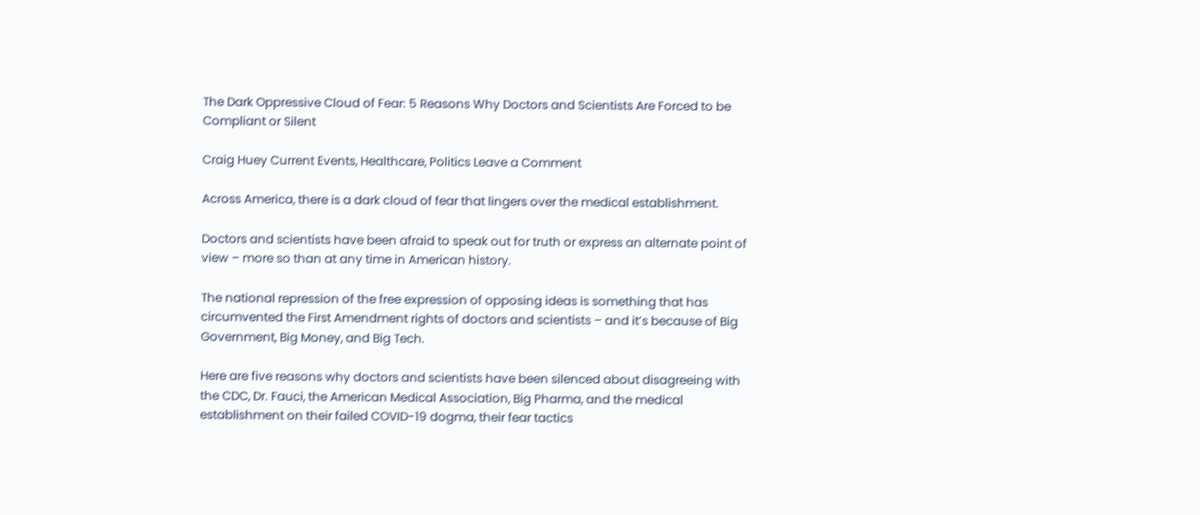The Dark Oppressive Cloud of Fear: 5 Reasons Why Doctors and Scientists Are Forced to be Compliant or Silent

Craig Huey Current Events, Healthcare, Politics Leave a Comment

Across America, there is a dark cloud of fear that lingers over the medical establishment.

Doctors and scientists have been afraid to speak out for truth or express an alternate point of view – more so than at any time in American history.

The national repression of the free expression of opposing ideas is something that has circumvented the First Amendment rights of doctors and scientists – and it’s because of Big Government, Big Money, and Big Tech.

Here are five reasons why doctors and scientists have been silenced about disagreeing with the CDC, Dr. Fauci, the American Medical Association, Big Pharma, and the medical establishment on their failed COVID-19 dogma, their fear tactics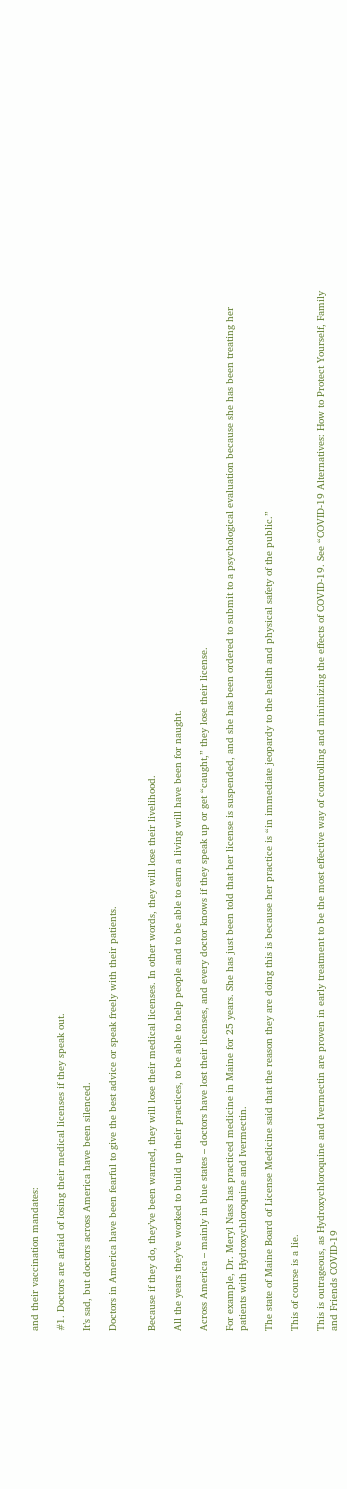and their vaccination mandates:

#1. Doctors are afraid of losing their medical licenses if they speak out.

It’s sad, but doctors across America have been silenced.

Doctors in America have been fearful to give the best advice or speak freely with their patients.


Because if they do, they’ve been warned, they will lose their medical licenses. In other words, they will lose their livelihood.

All the years they’ve worked to build up their practices, to be able to help people and to be able to earn a living will have been for naught.

Across America – mainly in blue states – doctors have lost their licenses, and every doctor knows if they speak up or get “caught,” they lose their license.

For example, Dr. Meryl Nass has practiced medicine in Maine for 25 years. She has just been told that her license is suspended, and she has been ordered to submit to a psychological evaluation because she has been treating her patients with Hydroxychloroquine and Ivermectin.

The state of Maine Board of License Medicine said that the reason they are doing this is because her practice is “in immediate jeopardy to the health and physical safety of the public.”

This of course is a lie.

This is outrageous, as Hydroxychloroquine and Ivermectin are proven in early treatment to be the most effective way of controlling and minimizing the effects of COVID-19. See “COVID-19 Alternatives: How to Protect Yourself, Family and Friends COVID-19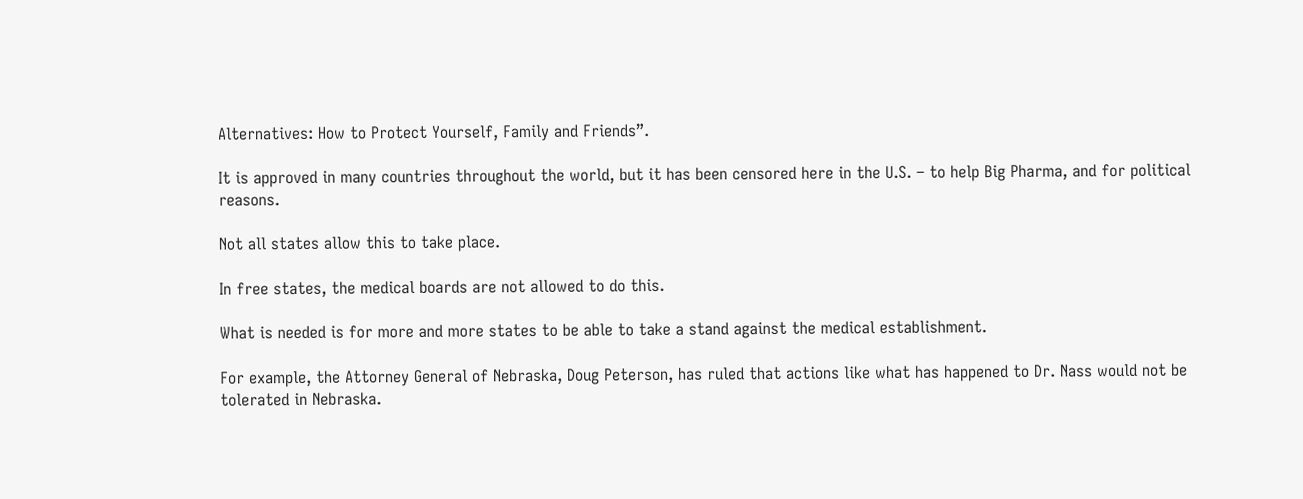Alternatives: How to Protect Yourself, Family and Friends”.

It is approved in many countries throughout the world, but it has been censored here in the U.S. – to help Big Pharma, and for political reasons.

Not all states allow this to take place.

In free states, the medical boards are not allowed to do this.

What is needed is for more and more states to be able to take a stand against the medical establishment.

For example, the Attorney General of Nebraska, Doug Peterson, has ruled that actions like what has happened to Dr. Nass would not be tolerated in Nebraska.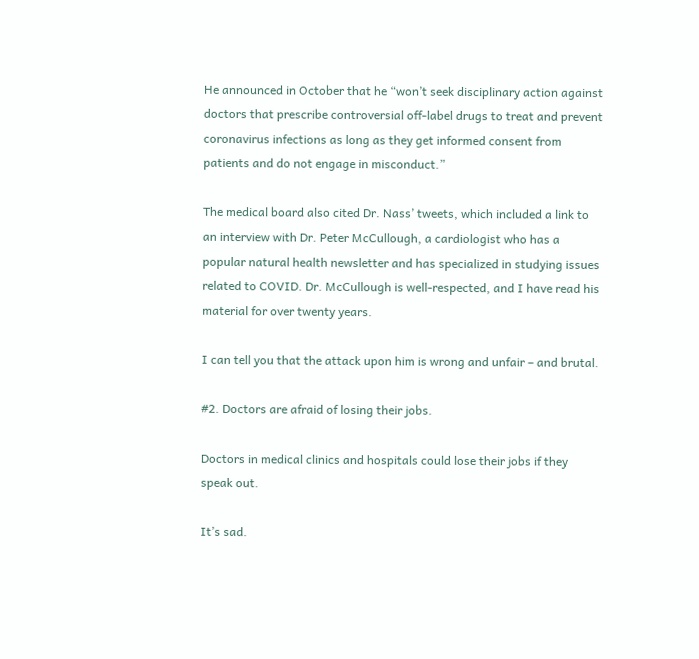He announced in October that he “won’t seek disciplinary action against doctors that prescribe controversial off-label drugs to treat and prevent coronavirus infections as long as they get informed consent from patients and do not engage in misconduct.”

The medical board also cited Dr. Nass’ tweets, which included a link to an interview with Dr. Peter McCullough, a cardiologist who has a popular natural health newsletter and has specialized in studying issues related to COVID. Dr. McCullough is well-respected, and I have read his material for over twenty years.

I can tell you that the attack upon him is wrong and unfair – and brutal.

#2. Doctors are afraid of losing their jobs.

Doctors in medical clinics and hospitals could lose their jobs if they speak out.

It’s sad.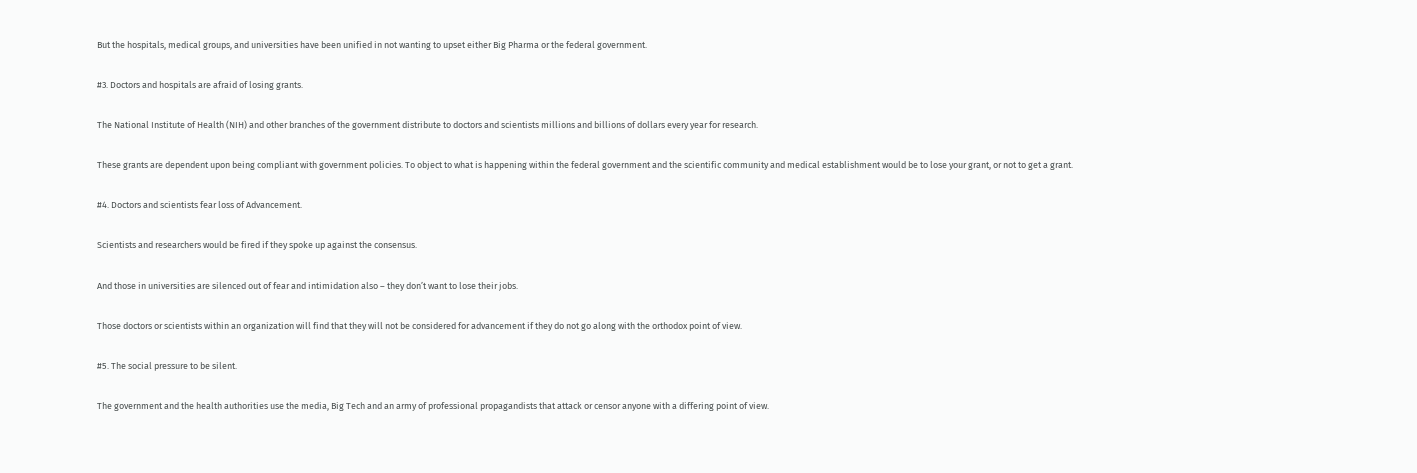But the hospitals, medical groups, and universities have been unified in not wanting to upset either Big Pharma or the federal government.

#3. Doctors and hospitals are afraid of losing grants.

The National Institute of Health (NIH) and other branches of the government distribute to doctors and scientists millions and billions of dollars every year for research.

These grants are dependent upon being compliant with government policies. To object to what is happening within the federal government and the scientific community and medical establishment would be to lose your grant, or not to get a grant.

#4. Doctors and scientists fear loss of Advancement.

Scientists and researchers would be fired if they spoke up against the consensus.

And those in universities are silenced out of fear and intimidation also – they don’t want to lose their jobs.

Those doctors or scientists within an organization will find that they will not be considered for advancement if they do not go along with the orthodox point of view.

#5. The social pressure to be silent.

The government and the health authorities use the media, Big Tech and an army of professional propagandists that attack or censor anyone with a differing point of view.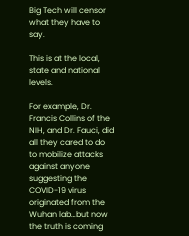Big Tech will censor what they have to say.

This is at the local, state and national levels.

For example, Dr. Francis Collins of the NIH, and Dr. Fauci, did all they cared to do to mobilize attacks against anyone suggesting the COVID-19 virus originated from the Wuhan lab…but now the truth is coming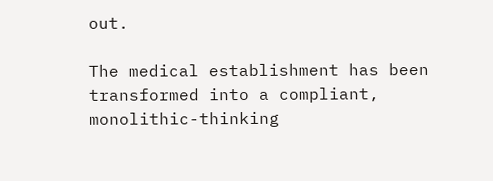out.

The medical establishment has been transformed into a compliant, monolithic-thinking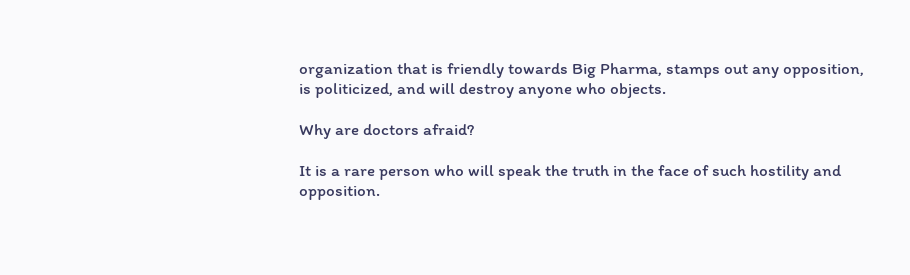organization that is friendly towards Big Pharma, stamps out any opposition, is politicized, and will destroy anyone who objects.

Why are doctors afraid?

It is a rare person who will speak the truth in the face of such hostility and opposition.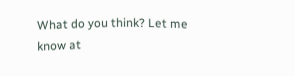What do you think? Let me know at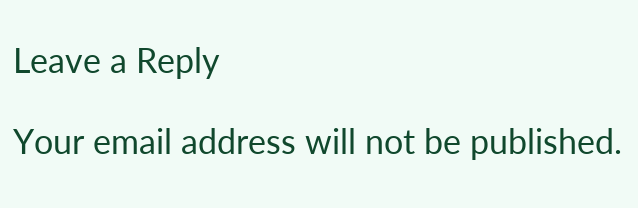Leave a Reply

Your email address will not be published.